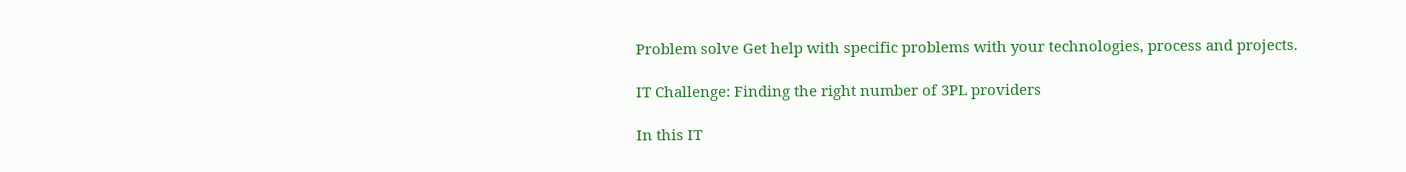Problem solve Get help with specific problems with your technologies, process and projects.

IT Challenge: Finding the right number of 3PL providers

In this IT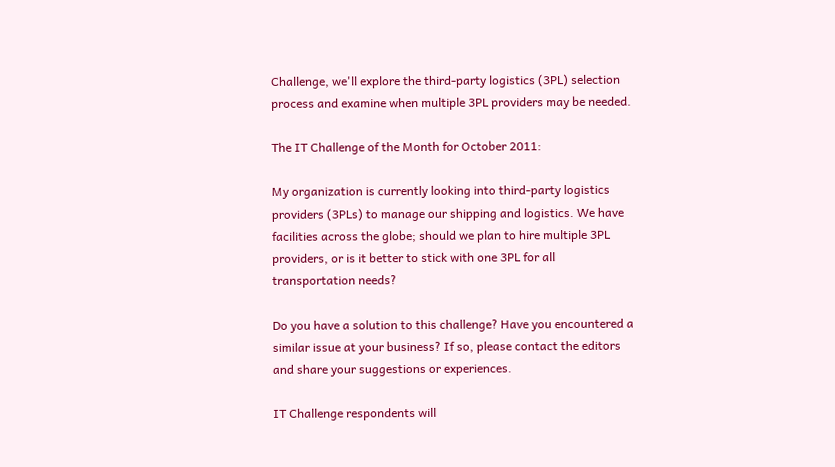Challenge, we'll explore the third-party logistics (3PL) selection process and examine when multiple 3PL providers may be needed.

The IT Challenge of the Month for October 2011:

My organization is currently looking into third-party logistics providers (3PLs) to manage our shipping and logistics. We have facilities across the globe; should we plan to hire multiple 3PL providers, or is it better to stick with one 3PL for all transportation needs?

Do you have a solution to this challenge? Have you encountered a similar issue at your business? If so, please contact the editors and share your suggestions or experiences.

IT Challenge respondents will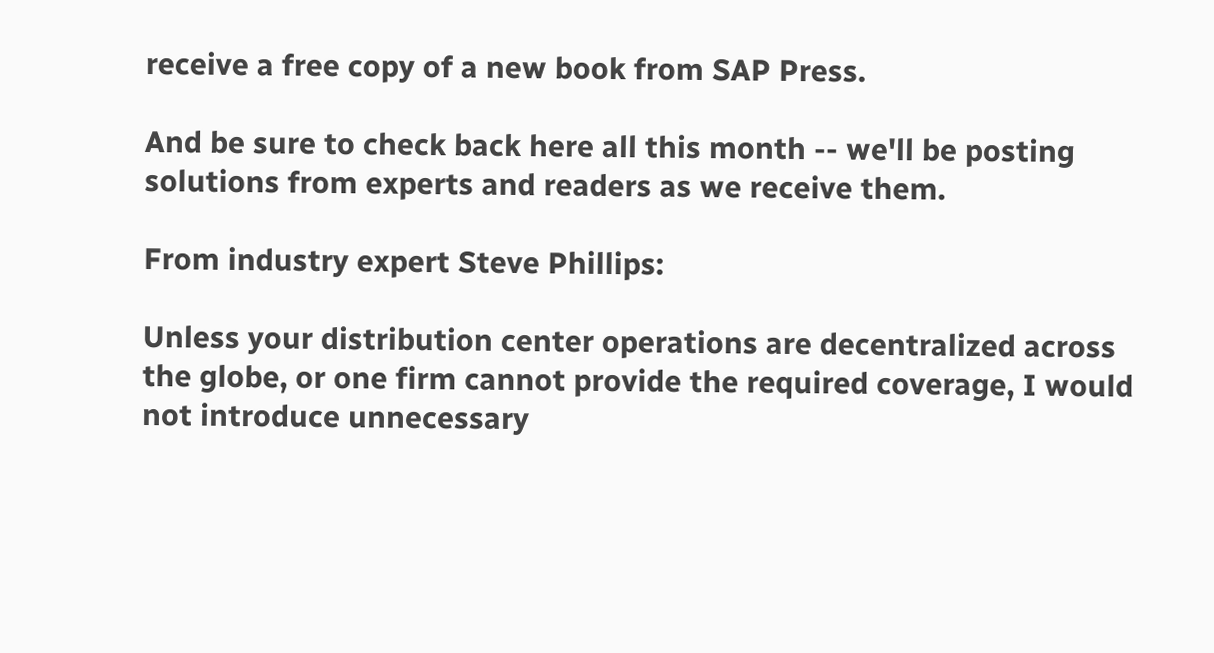receive a free copy of a new book from SAP Press.

And be sure to check back here all this month -- we'll be posting solutions from experts and readers as we receive them.

From industry expert Steve Phillips:

Unless your distribution center operations are decentralized across the globe, or one firm cannot provide the required coverage, I would not introduce unnecessary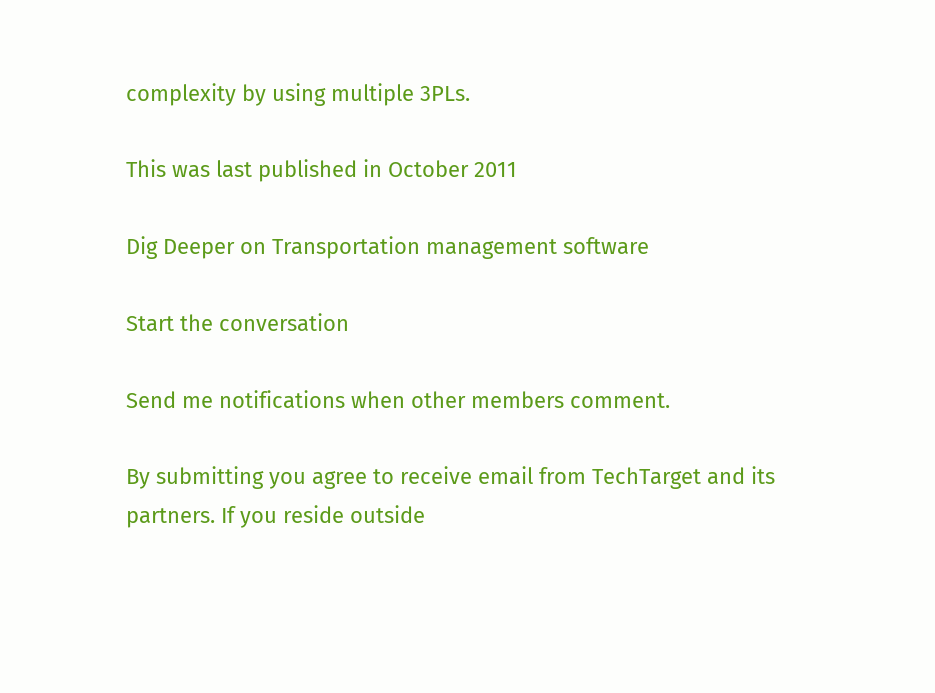complexity by using multiple 3PLs.

This was last published in October 2011

Dig Deeper on Transportation management software

Start the conversation

Send me notifications when other members comment.

By submitting you agree to receive email from TechTarget and its partners. If you reside outside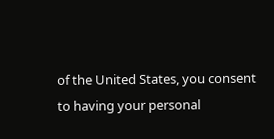of the United States, you consent to having your personal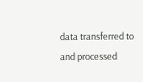data transferred to and processed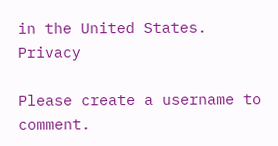in the United States. Privacy

Please create a username to comment.